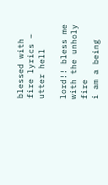blessed with fire lyrics – utter hell

lord!! bless me with the unholy fire
i am a being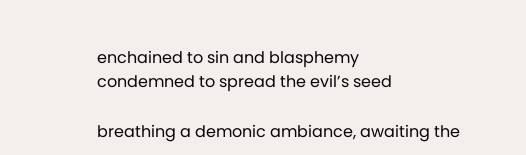enchained to sin and blasphemy
condemned to spread the evil’s seed

breathing a demonic ambiance, awaiting the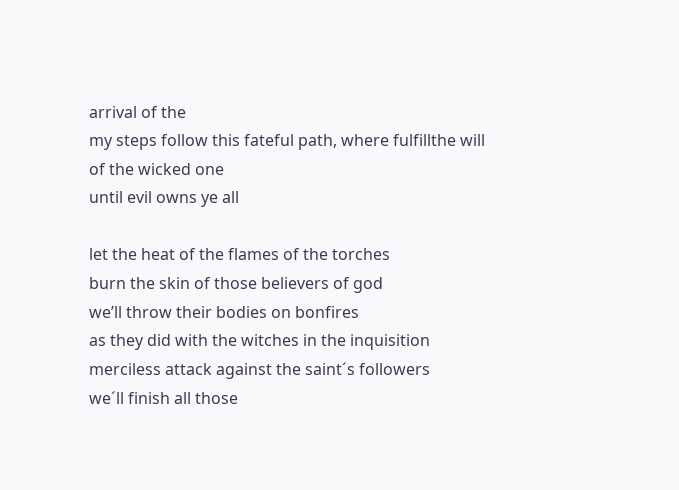arrival of the
my steps follow this fateful path, where fulfillthe will
of the wicked one
until evil owns ye all

let the heat of the flames of the torches
burn the skin of those believers of god
we’ll throw their bodies on bonfires
as they did with the witches in the inquisition
merciless attack against the saint´s followers
we´ll finish all those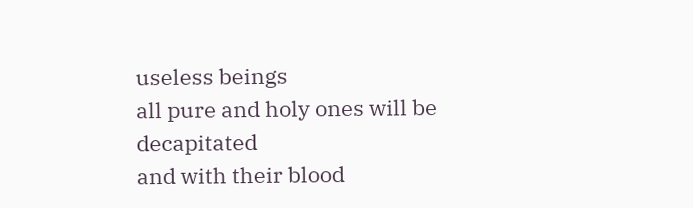useless beings
all pure and holy ones will be decapitated
and with their blood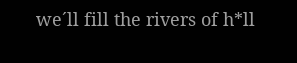we´ll fill the rivers of h*ll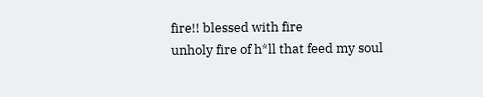fire!! blessed with fire
unholy fire of h*ll that feed my soul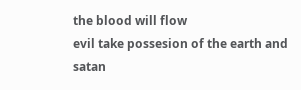the blood will flow
evil take possesion of the earth and satan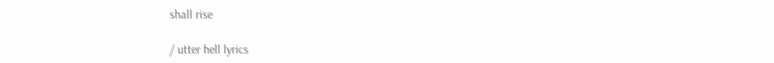shall rise

/ utter hell lyrics